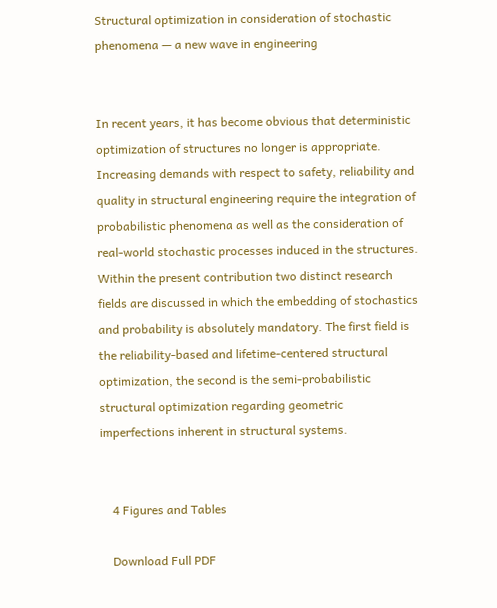Structural optimization in consideration of stochastic phenomena — a new wave in engineering


In recent years, it has become obvious that deterministic optimization of structures no longer is appropriate. Increasing demands with respect to safety, reliability and quality in structural engineering require the integration of probabilistic phenomena as well as the consideration of real-world stochastic processes induced in the structures. Within the present contribution two distinct research fields are discussed in which the embedding of stochastics and probability is absolutely mandatory. The first field is the reliability-based and lifetime-centered structural optimization, the second is the semi-probabilistic structural optimization regarding geometric imperfections inherent in structural systems.


    4 Figures and Tables

    Download Full PDF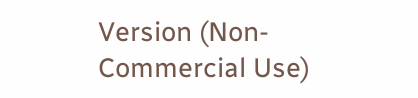Version (Non-Commercial Use)